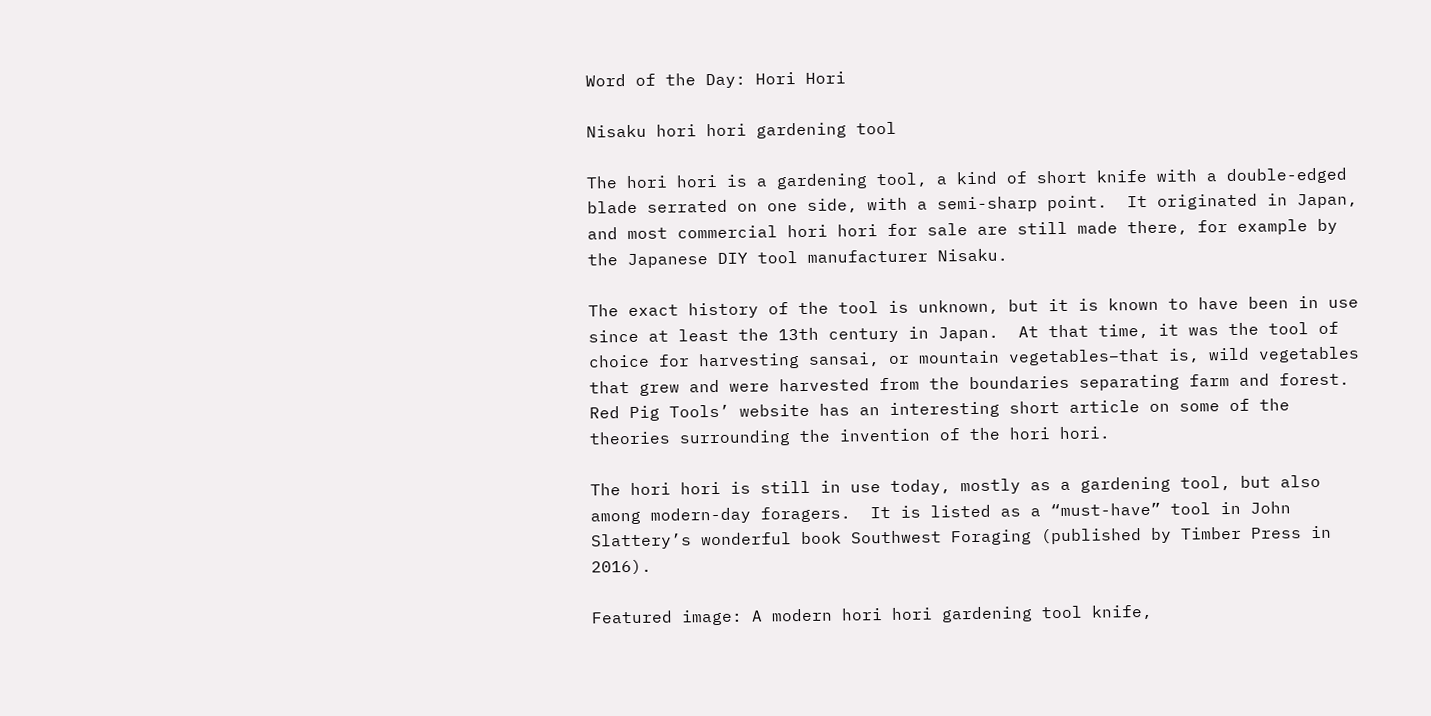Word of the Day: Hori Hori

Nisaku hori hori gardening tool

The hori hori is a gardening tool, a kind of short knife with a double-edged blade serrated on one side, with a semi-sharp point.  It originated in Japan, and most commercial hori hori for sale are still made there, for example by the Japanese DIY tool manufacturer Nisaku.

The exact history of the tool is unknown, but it is known to have been in use since at least the 13th century in Japan.  At that time, it was the tool of choice for harvesting sansai, or mountain vegetables–that is, wild vegetables that grew and were harvested from the boundaries separating farm and forest.  Red Pig Tools’ website has an interesting short article on some of the theories surrounding the invention of the hori hori.

The hori hori is still in use today, mostly as a gardening tool, but also among modern-day foragers.  It is listed as a “must-have” tool in John Slattery’s wonderful book Southwest Foraging (published by Timber Press in 2016).

Featured image: A modern hori hori gardening tool knife,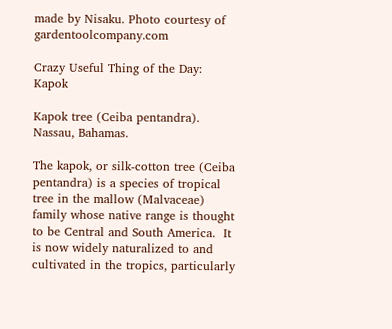made by Nisaku. Photo courtesy of gardentoolcompany.com

Crazy Useful Thing of the Day: Kapok

Kapok tree (Ceiba pentandra). Nassau, Bahamas.

The kapok, or silk-cotton tree (Ceiba pentandra) is a species of tropical tree in the mallow (Malvaceae) family whose native range is thought to be Central and South America.  It is now widely naturalized to and cultivated in the tropics, particularly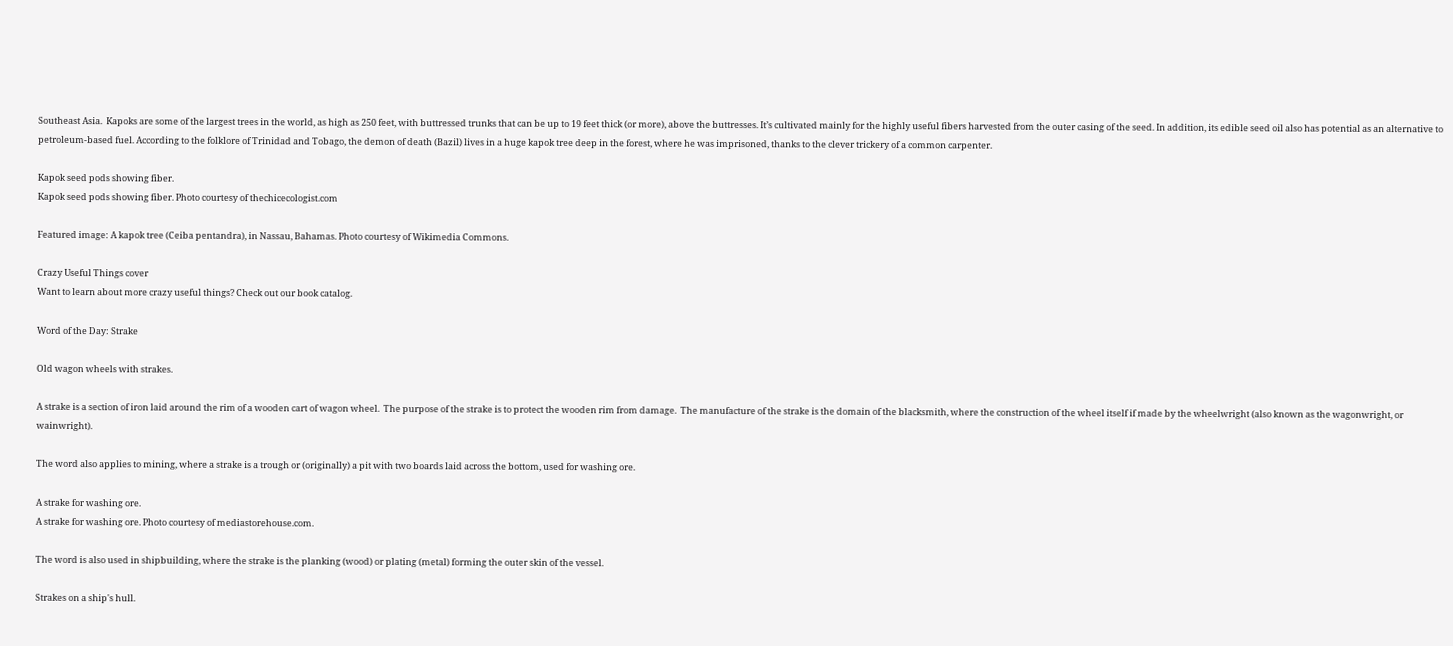Southeast Asia.  Kapoks are some of the largest trees in the world, as high as 250 feet, with buttressed trunks that can be up to 19 feet thick (or more), above the buttresses. It’s cultivated mainly for the highly useful fibers harvested from the outer casing of the seed. In addition, its edible seed oil also has potential as an alternative to petroleum-based fuel. According to the folklore of Trinidad and Tobago, the demon of death (Bazil) lives in a huge kapok tree deep in the forest, where he was imprisoned, thanks to the clever trickery of a common carpenter.

Kapok seed pods showing fiber.
Kapok seed pods showing fiber. Photo courtesy of thechicecologist.com

Featured image: A kapok tree (Ceiba pentandra), in Nassau, Bahamas. Photo courtesy of Wikimedia Commons.

Crazy Useful Things cover
Want to learn about more crazy useful things? Check out our book catalog.

Word of the Day: Strake

Old wagon wheels with strakes.

A strake is a section of iron laid around the rim of a wooden cart of wagon wheel.  The purpose of the strake is to protect the wooden rim from damage.  The manufacture of the strake is the domain of the blacksmith, where the construction of the wheel itself if made by the wheelwright (also known as the wagonwright, or wainwright).

The word also applies to mining, where a strake is a trough or (originally) a pit with two boards laid across the bottom, used for washing ore.

A strake for washing ore.
A strake for washing ore. Photo courtesy of mediastorehouse.com.

The word is also used in shipbuilding, where the strake is the planking (wood) or plating (metal) forming the outer skin of the vessel.

Strakes on a ship's hull.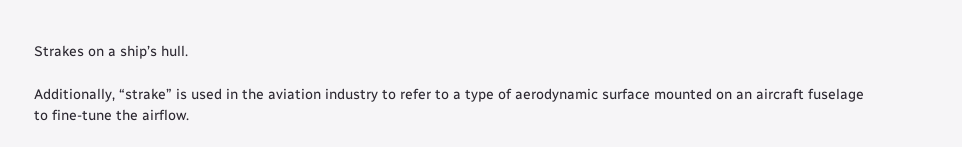Strakes on a ship’s hull.

Additionally, “strake” is used in the aviation industry to refer to a type of aerodynamic surface mounted on an aircraft fuselage to fine-tune the airflow.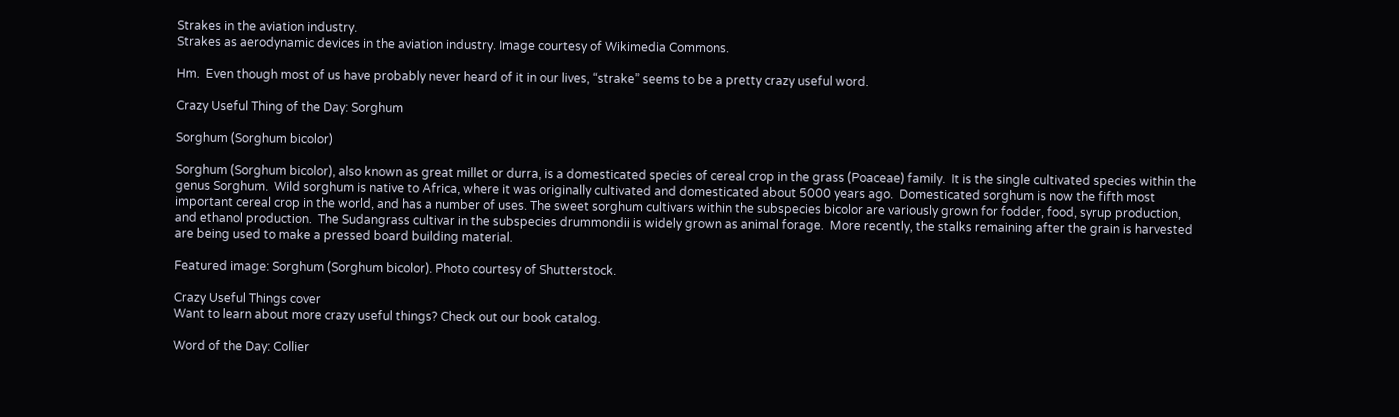Strakes in the aviation industry.
Strakes as aerodynamic devices in the aviation industry. Image courtesy of Wikimedia Commons.

Hm.  Even though most of us have probably never heard of it in our lives, “strake” seems to be a pretty crazy useful word.

Crazy Useful Thing of the Day: Sorghum

Sorghum (Sorghum bicolor)

Sorghum (Sorghum bicolor), also known as great millet or durra, is a domesticated species of cereal crop in the grass (Poaceae) family.  It is the single cultivated species within the genus Sorghum.  Wild sorghum is native to Africa, where it was originally cultivated and domesticated about 5000 years ago.  Domesticated sorghum is now the fifth most important cereal crop in the world, and has a number of uses. The sweet sorghum cultivars within the subspecies bicolor are variously grown for fodder, food, syrup production, and ethanol production.  The Sudangrass cultivar in the subspecies drummondii is widely grown as animal forage.  More recently, the stalks remaining after the grain is harvested are being used to make a pressed board building material.

Featured image: Sorghum (Sorghum bicolor). Photo courtesy of Shutterstock.

Crazy Useful Things cover
Want to learn about more crazy useful things? Check out our book catalog.

Word of the Day: Collier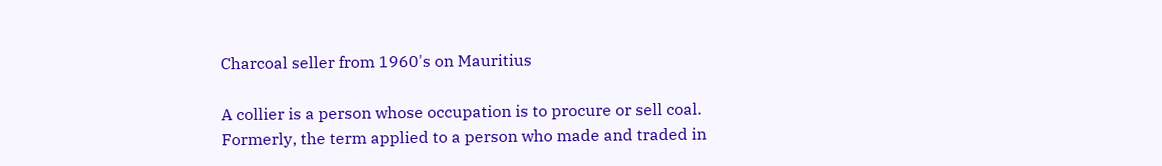Charcoal seller from 1960's on Mauritius

A collier is a person whose occupation is to procure or sell coal.  Formerly, the term applied to a person who made and traded in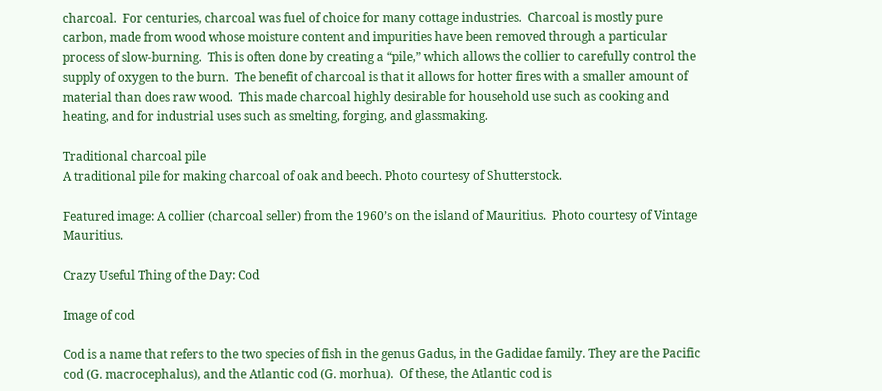charcoal.  For centuries, charcoal was fuel of choice for many cottage industries.  Charcoal is mostly pure carbon, made from wood whose moisture content and impurities have been removed through a particular process of slow-burning.  This is often done by creating a “pile,” which allows the collier to carefully control the supply of oxygen to the burn.  The benefit of charcoal is that it allows for hotter fires with a smaller amount of material than does raw wood.  This made charcoal highly desirable for household use such as cooking and heating, and for industrial uses such as smelting, forging, and glassmaking.

Traditional charcoal pile
A traditional pile for making charcoal of oak and beech. Photo courtesy of Shutterstock.

Featured image: A collier (charcoal seller) from the 1960’s on the island of Mauritius.  Photo courtesy of Vintage Mauritius.

Crazy Useful Thing of the Day: Cod

Image of cod

Cod is a name that refers to the two species of fish in the genus Gadus, in the Gadidae family. They are the Pacific cod (G. macrocephalus), and the Atlantic cod (G. morhua).  Of these, the Atlantic cod is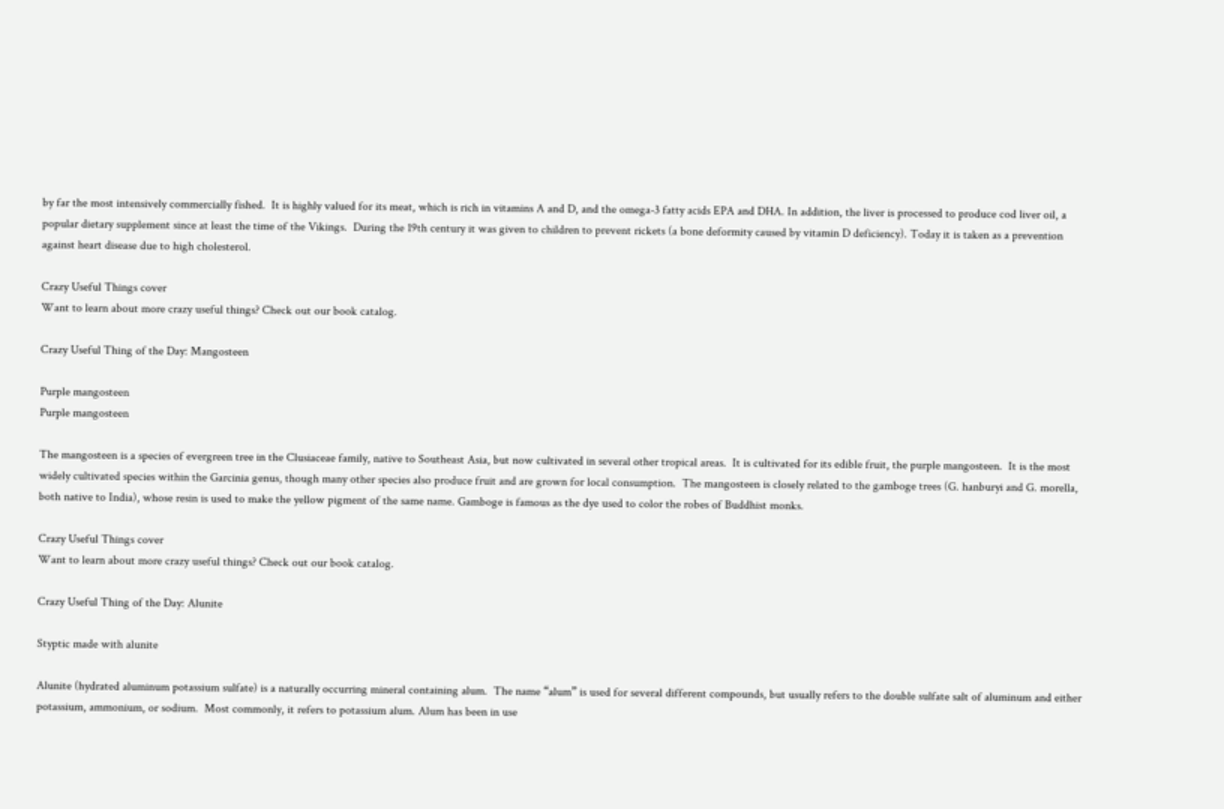by far the most intensively commercially fished.  It is highly valued for its meat, which is rich in vitamins A and D, and the omega-3 fatty acids EPA and DHA. In addition, the liver is processed to produce cod liver oil, a popular dietary supplement since at least the time of the Vikings.  During the 19th century it was given to children to prevent rickets (a bone deformity caused by vitamin D deficiency). Today it is taken as a prevention against heart disease due to high cholesterol.

Crazy Useful Things cover
Want to learn about more crazy useful things? Check out our book catalog.

Crazy Useful Thing of the Day: Mangosteen

Purple mangosteen
Purple mangosteen

The mangosteen is a species of evergreen tree in the Clusiaceae family, native to Southeast Asia, but now cultivated in several other tropical areas.  It is cultivated for its edible fruit, the purple mangosteen.  It is the most widely cultivated species within the Garcinia genus, though many other species also produce fruit and are grown for local consumption.  The mangosteen is closely related to the gamboge trees (G. hanburyi and G. morella, both native to India), whose resin is used to make the yellow pigment of the same name. Gamboge is famous as the dye used to color the robes of Buddhist monks.

Crazy Useful Things cover
Want to learn about more crazy useful things? Check out our book catalog.

Crazy Useful Thing of the Day: Alunite

Styptic made with alunite

Alunite (hydrated aluminum potassium sulfate) is a naturally occurring mineral containing alum.  The name “alum” is used for several different compounds, but usually refers to the double sulfate salt of aluminum and either potassium, ammonium, or sodium.  Most commonly, it refers to potassium alum. Alum has been in use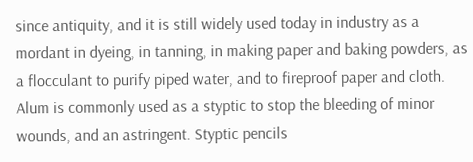since antiquity, and it is still widely used today in industry as a mordant in dyeing, in tanning, in making paper and baking powders, as a flocculant to purify piped water, and to fireproof paper and cloth.  Alum is commonly used as a styptic to stop the bleeding of minor wounds, and an astringent. Styptic pencils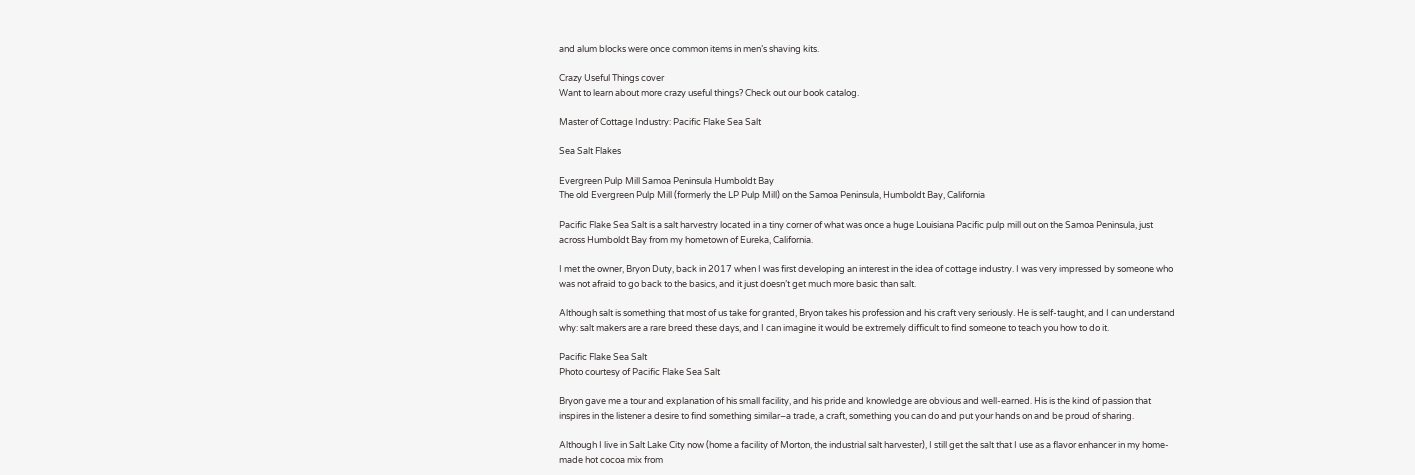and alum blocks were once common items in men’s shaving kits.

Crazy Useful Things cover
Want to learn about more crazy useful things? Check out our book catalog.

Master of Cottage Industry: Pacific Flake Sea Salt

Sea Salt Flakes

Evergreen Pulp Mill Samoa Peninsula Humboldt Bay
The old Evergreen Pulp Mill (formerly the LP Pulp Mill) on the Samoa Peninsula, Humboldt Bay, California

Pacific Flake Sea Salt is a salt harvestry located in a tiny corner of what was once a huge Louisiana Pacific pulp mill out on the Samoa Peninsula, just across Humboldt Bay from my hometown of Eureka, California.

I met the owner, Bryon Duty, back in 2017 when I was first developing an interest in the idea of cottage industry. I was very impressed by someone who was not afraid to go back to the basics, and it just doesn’t get much more basic than salt.

Although salt is something that most of us take for granted, Bryon takes his profession and his craft very seriously. He is self-taught, and I can understand why: salt makers are a rare breed these days, and I can imagine it would be extremely difficult to find someone to teach you how to do it.

Pacific Flake Sea Salt
Photo courtesy of Pacific Flake Sea Salt

Bryon gave me a tour and explanation of his small facility, and his pride and knowledge are obvious and well-earned. His is the kind of passion that inspires in the listener a desire to find something similar–a trade, a craft, something you can do and put your hands on and be proud of sharing.

Although I live in Salt Lake City now (home a facility of Morton, the industrial salt harvester), I still get the salt that I use as a flavor enhancer in my home-made hot cocoa mix from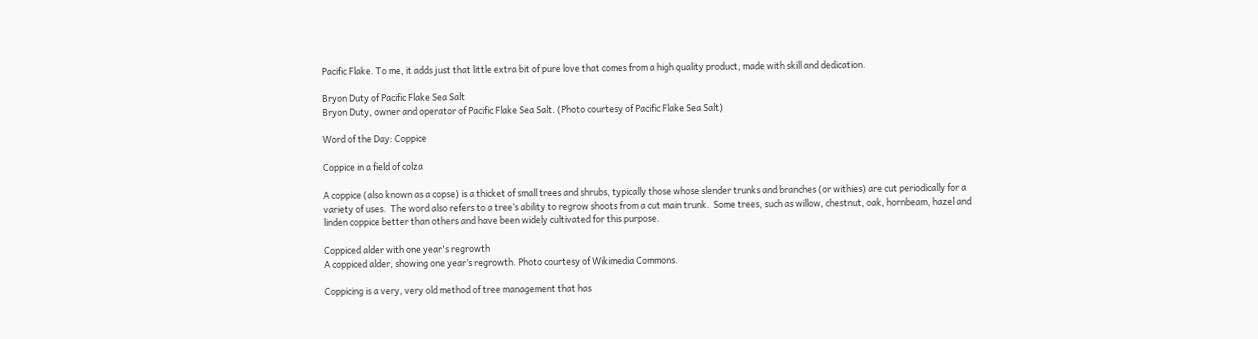Pacific Flake. To me, it adds just that little extra bit of pure love that comes from a high quality product, made with skill and dedication.

Bryon Duty of Pacific Flake Sea Salt
Bryon Duty, owner and operator of Pacific Flake Sea Salt. (Photo courtesy of Pacific Flake Sea Salt)

Word of the Day: Coppice

Coppice in a field of colza

A coppice (also known as a copse) is a thicket of small trees and shrubs, typically those whose slender trunks and branches (or withies) are cut periodically for a variety of uses.  The word also refers to a tree’s ability to regrow shoots from a cut main trunk.  Some trees, such as willow, chestnut, oak, hornbeam, hazel and linden coppice better than others and have been widely cultivated for this purpose.

Coppiced alder with one year's regrowth
A coppiced alder, showing one year’s regrowth. Photo courtesy of Wikimedia Commons.

Coppicing is a very, very old method of tree management that has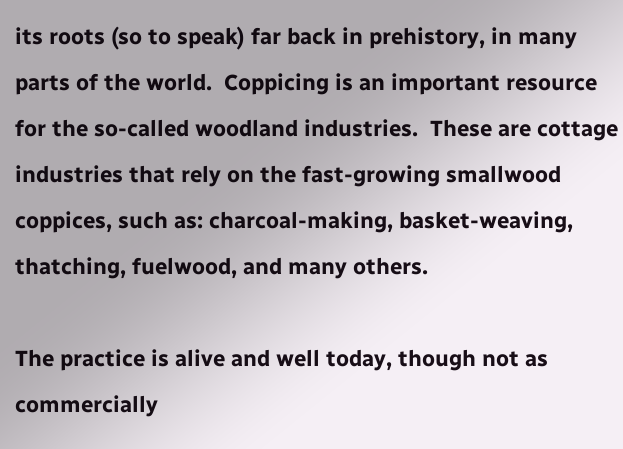its roots (so to speak) far back in prehistory, in many parts of the world.  Coppicing is an important resource for the so-called woodland industries.  These are cottage industries that rely on the fast-growing smallwood coppices, such as: charcoal-making, basket-weaving, thatching, fuelwood, and many others.

The practice is alive and well today, though not as commercially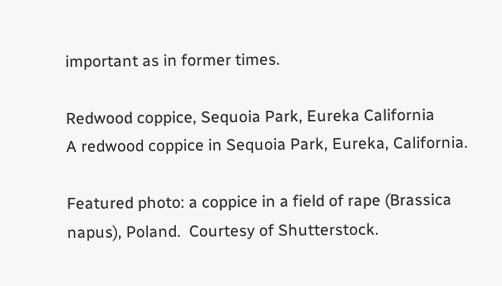important as in former times.

Redwood coppice, Sequoia Park, Eureka California
A redwood coppice in Sequoia Park, Eureka, California.

Featured photo: a coppice in a field of rape (Brassica napus), Poland.  Courtesy of Shutterstock.